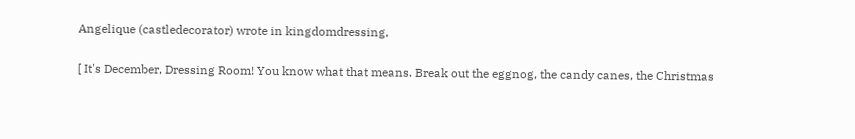Angelique (castledecorator) wrote in kingdomdressing,

[ It's December, Dressing Room! You know what that means. Break out the eggnog, the candy canes, the Christmas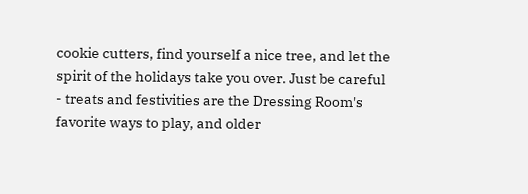cookie cutters, find yourself a nice tree, and let the spirit of the holidays take you over. Just be careful - treats and festivities are the Dressing Room's favorite ways to play, and older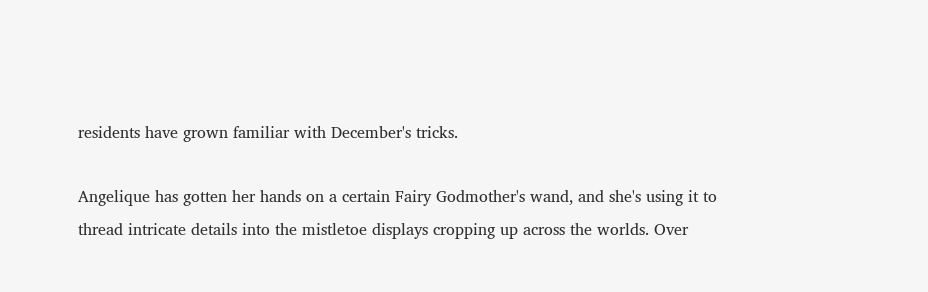residents have grown familiar with December's tricks.

Angelique has gotten her hands on a certain Fairy Godmother's wand, and she's using it to thread intricate details into the mistletoe displays cropping up across the worlds. Over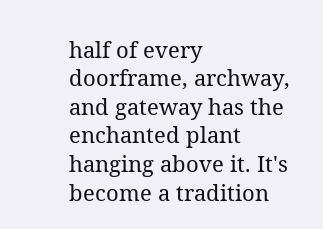half of every doorframe, archway, and gateway has the enchanted plant hanging above it. It's become a tradition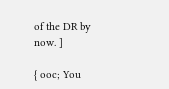of the DR by now. ]

{ ooc; You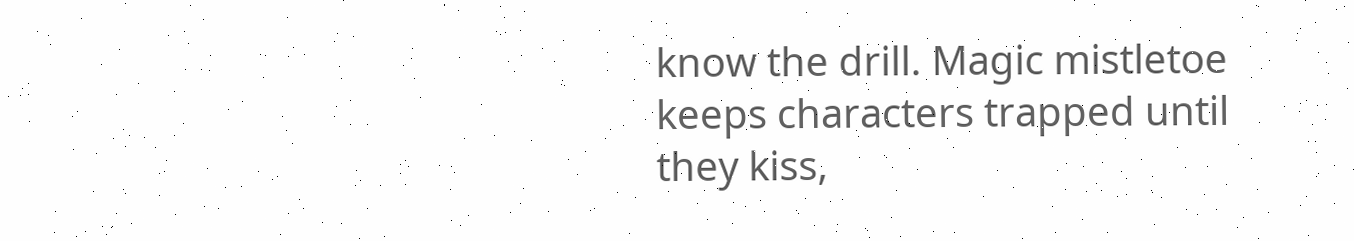know the drill. Magic mistletoe keeps characters trapped until they kiss,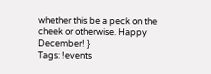whether this be a peck on the cheek or otherwise. Happy December! }
Tags: !events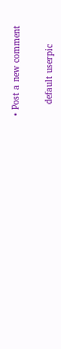• Post a new comment


    default userpic